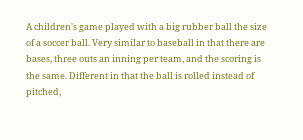A children's game played with a big rubber ball the size of a soccer ball. Very similar to baseball in that there are bases, three outs an inning per team, and the scoring is the same. Different in that the ball is rolled instead of pitched,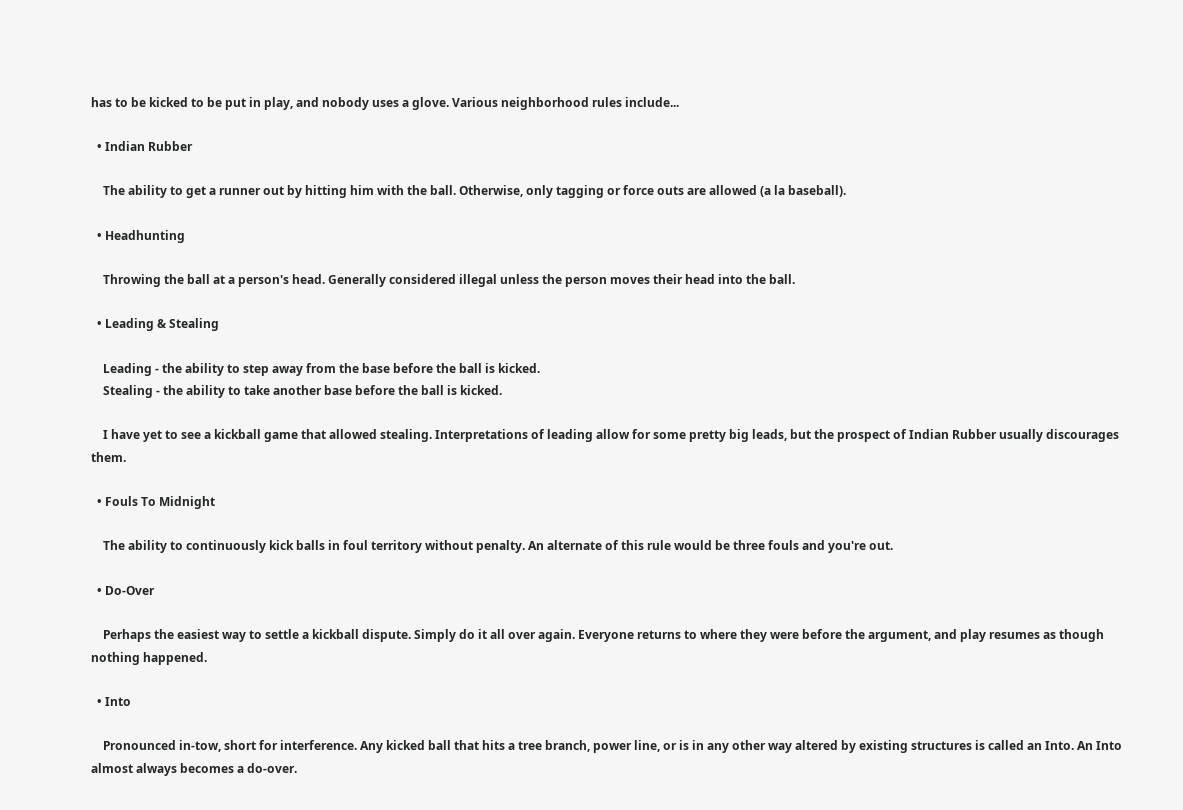has to be kicked to be put in play, and nobody uses a glove. Various neighborhood rules include...

  • Indian Rubber

    The ability to get a runner out by hitting him with the ball. Otherwise, only tagging or force outs are allowed (a la baseball).

  • Headhunting

    Throwing the ball at a person's head. Generally considered illegal unless the person moves their head into the ball.

  • Leading & Stealing

    Leading - the ability to step away from the base before the ball is kicked.
    Stealing - the ability to take another base before the ball is kicked.

    I have yet to see a kickball game that allowed stealing. Interpretations of leading allow for some pretty big leads, but the prospect of Indian Rubber usually discourages them.

  • Fouls To Midnight

    The ability to continuously kick balls in foul territory without penalty. An alternate of this rule would be three fouls and you're out.

  • Do-Over

    Perhaps the easiest way to settle a kickball dispute. Simply do it all over again. Everyone returns to where they were before the argument, and play resumes as though nothing happened.

  • Into

    Pronounced in-tow, short for interference. Any kicked ball that hits a tree branch, power line, or is in any other way altered by existing structures is called an Into. An Into almost always becomes a do-over.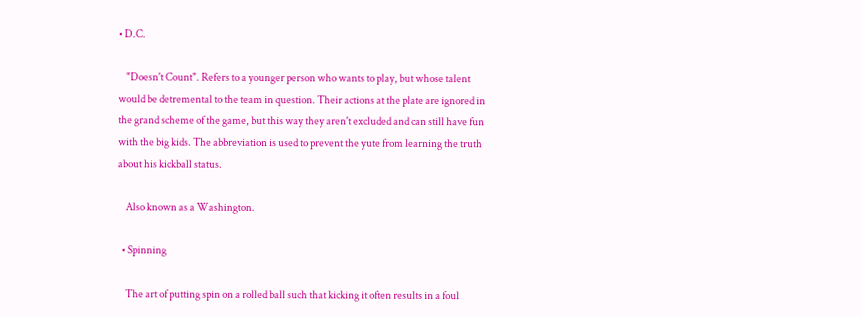• D.C.

    "Doesn't Count". Refers to a younger person who wants to play, but whose talent would be detremental to the team in question. Their actions at the plate are ignored in the grand scheme of the game, but this way they aren't excluded and can still have fun with the big kids. The abbreviation is used to prevent the yute from learning the truth about his kickball status.

    Also known as a Washington.

  • Spinning

    The art of putting spin on a rolled ball such that kicking it often results in a foul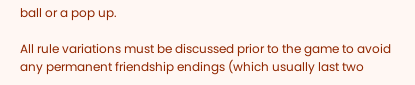ball or a pop up.

All rule variations must be discussed prior to the game to avoid any permanent friendship endings (which usually last two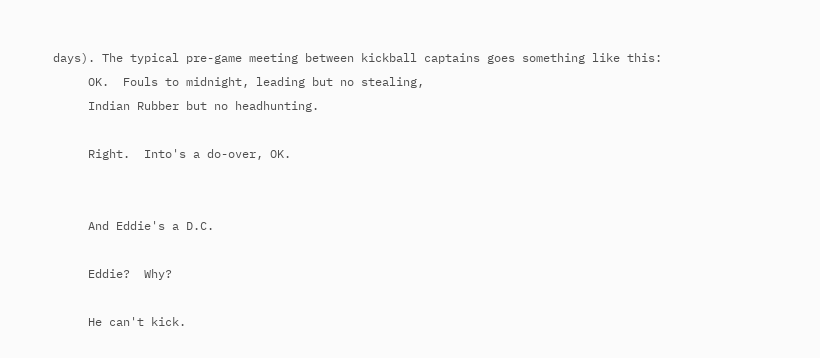days). The typical pre-game meeting between kickball captains goes something like this:
     OK.  Fouls to midnight, leading but no stealing,
     Indian Rubber but no headhunting.

     Right.  Into's a do-over, OK.


     And Eddie's a D.C.

     Eddie?  Why?

     He can't kick.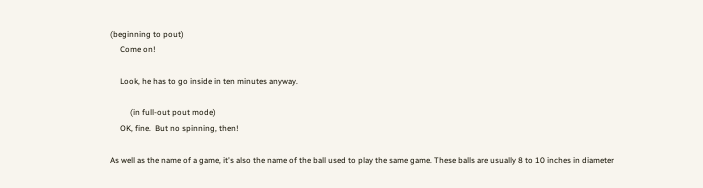(beginning to pout)
     Come on!

     Look, he has to go inside in ten minutes anyway.

          (in full-out pout mode)
     OK, fine.  But no spinning, then!

As well as the name of a game, it's also the name of the ball used to play the same game. These balls are usually 8 to 10 inches in diameter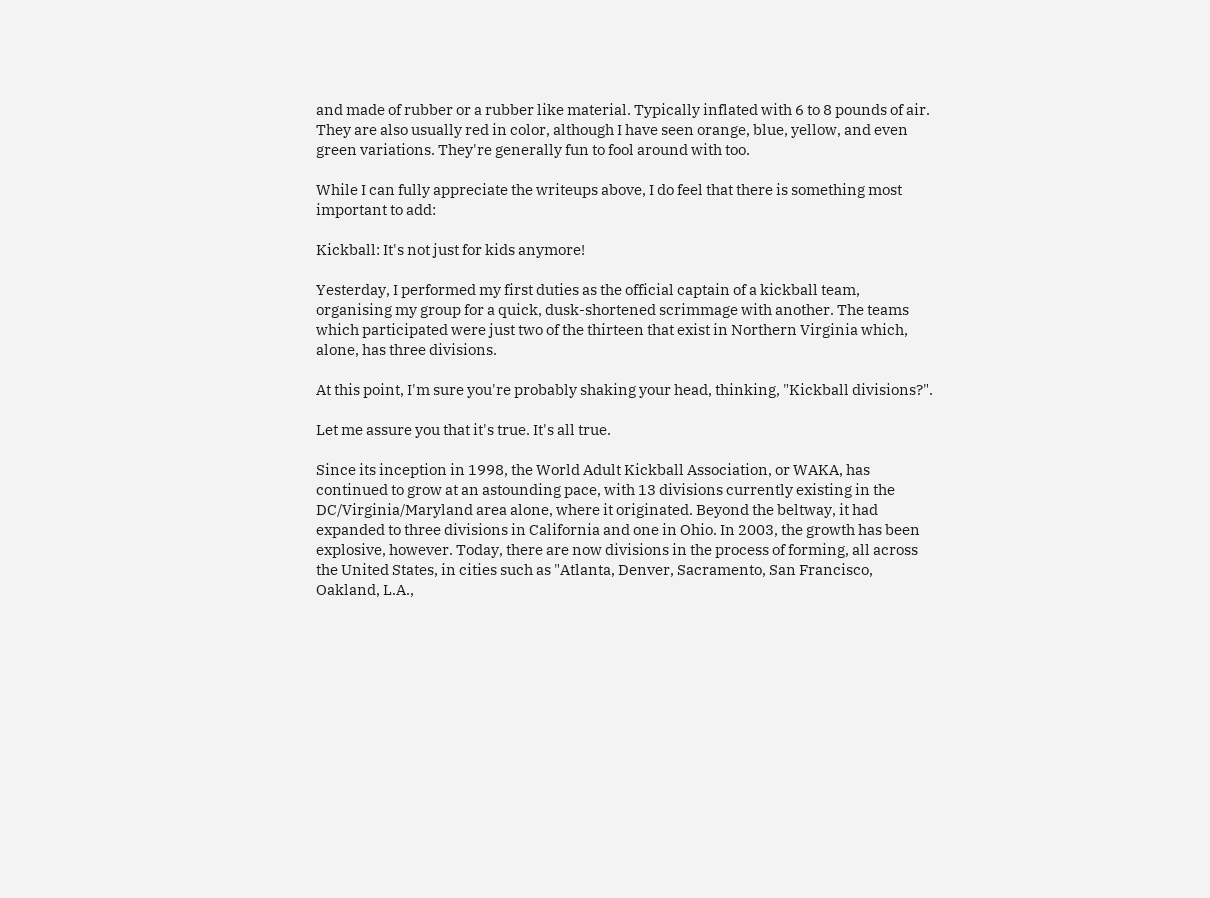and made of rubber or a rubber like material. Typically inflated with 6 to 8 pounds of air. They are also usually red in color, although I have seen orange, blue, yellow, and even green variations. They're generally fun to fool around with too.

While I can fully appreciate the writeups above, I do feel that there is something most important to add:

Kickball: It's not just for kids anymore!

Yesterday, I performed my first duties as the official captain of a kickball team, organising my group for a quick, dusk-shortened scrimmage with another. The teams which participated were just two of the thirteen that exist in Northern Virginia which, alone, has three divisions.

At this point, I'm sure you're probably shaking your head, thinking, "Kickball divisions?".

Let me assure you that it's true. It's all true.

Since its inception in 1998, the World Adult Kickball Association, or WAKA, has continued to grow at an astounding pace, with 13 divisions currently existing in the DC/Virginia/Maryland area alone, where it originated. Beyond the beltway, it had expanded to three divisions in California and one in Ohio. In 2003, the growth has been explosive, however. Today, there are now divisions in the process of forming, all across the United States, in cities such as "Atlanta, Denver, Sacramento, San Francisco, Oakland, L.A.,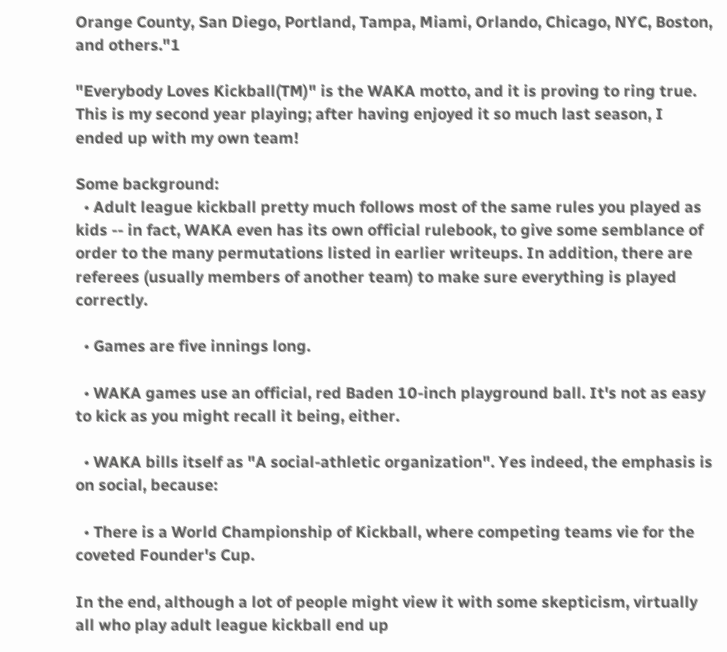Orange County, San Diego, Portland, Tampa, Miami, Orlando, Chicago, NYC, Boston, and others."1

"Everybody Loves Kickball(TM)" is the WAKA motto, and it is proving to ring true. This is my second year playing; after having enjoyed it so much last season, I ended up with my own team!

Some background:
  • Adult league kickball pretty much follows most of the same rules you played as kids -- in fact, WAKA even has its own official rulebook, to give some semblance of order to the many permutations listed in earlier writeups. In addition, there are referees (usually members of another team) to make sure everything is played correctly.

  • Games are five innings long.

  • WAKA games use an official, red Baden 10-inch playground ball. It's not as easy to kick as you might recall it being, either.

  • WAKA bills itself as "A social-athletic organization". Yes indeed, the emphasis is on social, because:

  • There is a World Championship of Kickball, where competing teams vie for the coveted Founder's Cup.

In the end, although a lot of people might view it with some skepticism, virtually all who play adult league kickball end up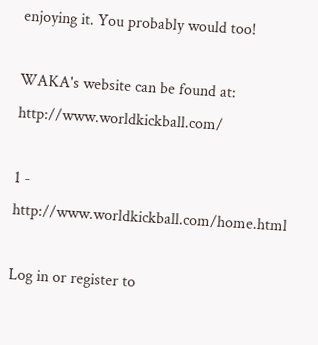enjoying it. You probably would too!

WAKA's website can be found at: http://www.worldkickball.com/

1 - http://www.worldkickball.com/home.html

Log in or register to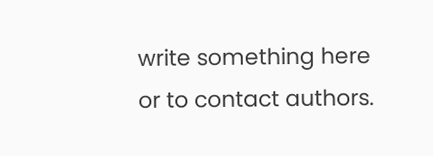write something here or to contact authors.